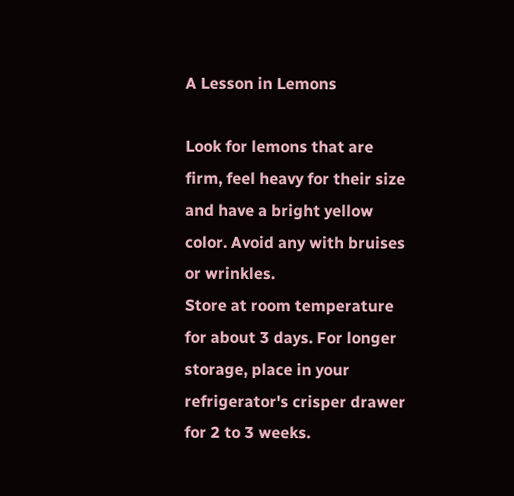A Lesson in Lemons

Look for lemons that are firm, feel heavy for their size and have a bright yellow color. Avoid any with bruises or wrinkles.
Store at room temperature for about 3 days. For longer storage, place in your refrigerator's crisper drawer for 2 to 3 weeks.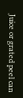Juice or grated peel can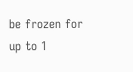be frozen for up to 1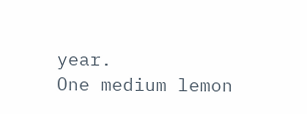year.
One medium lemon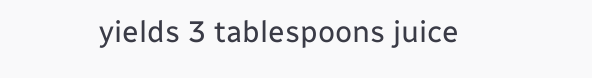yields 3 tablespoons juice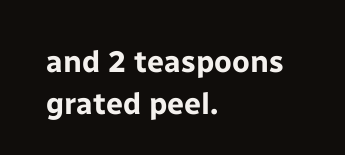and 2 teaspoons grated peel.